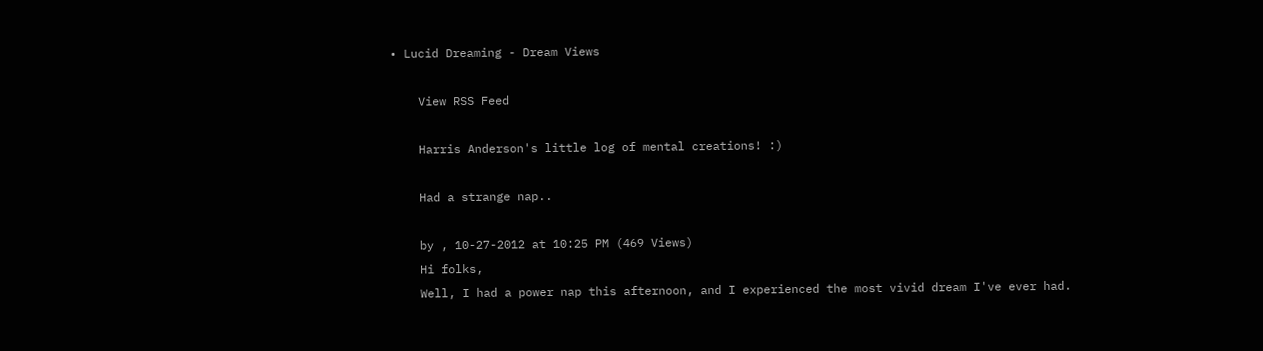• Lucid Dreaming - Dream Views

    View RSS Feed

    Harris Anderson's little log of mental creations! :)

    Had a strange nap..

    by , 10-27-2012 at 10:25 PM (469 Views)
    Hi folks,
    Well, I had a power nap this afternoon, and I experienced the most vivid dream I've ever had.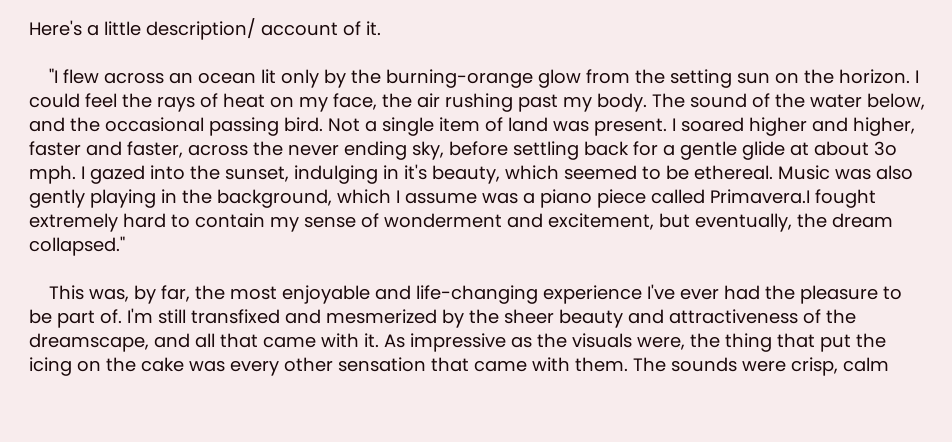Here's a little description/ account of it.

    "I flew across an ocean lit only by the burning-orange glow from the setting sun on the horizon. I could feel the rays of heat on my face, the air rushing past my body. The sound of the water below, and the occasional passing bird. Not a single item of land was present. I soared higher and higher, faster and faster, across the never ending sky, before settling back for a gentle glide at about 3o mph. I gazed into the sunset, indulging in it's beauty, which seemed to be ethereal. Music was also gently playing in the background, which I assume was a piano piece called Primavera.I fought extremely hard to contain my sense of wonderment and excitement, but eventually, the dream collapsed."

    This was, by far, the most enjoyable and life-changing experience I've ever had the pleasure to be part of. I'm still transfixed and mesmerized by the sheer beauty and attractiveness of the dreamscape, and all that came with it. As impressive as the visuals were, the thing that put the icing on the cake was every other sensation that came with them. The sounds were crisp, calm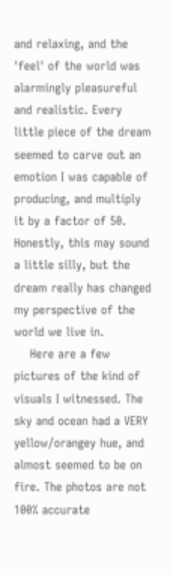and relaxing, and the 'feel' of the world was alarmingly pleasureful and realistic. Every little piece of the dream seemed to carve out an emotion I was capable of producing, and multiply it by a factor of 50. Honestly, this may sound a little silly, but the dream really has changed my perspective of the world we live in.
    Here are a few pictures of the kind of visuals I witnessed. The sky and ocean had a VERY yellow/orangey hue, and almost seemed to be on fire. The photos are not 100% accurate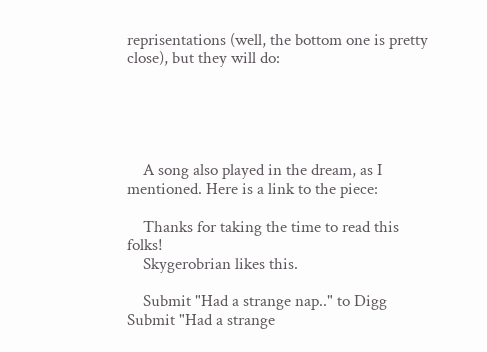reprisentations (well, the bottom one is pretty close), but they will do:





    A song also played in the dream, as I mentioned. Here is a link to the piece:

    Thanks for taking the time to read this folks!
    Skygerobrian likes this.

    Submit "Had a strange nap.." to Digg Submit "Had a strange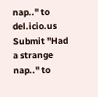nap.." to del.icio.us Submit "Had a strange nap.." to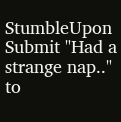StumbleUpon Submit "Had a strange nap.." to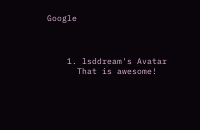Google



    1. lsddream's Avatar
      That is awesome!